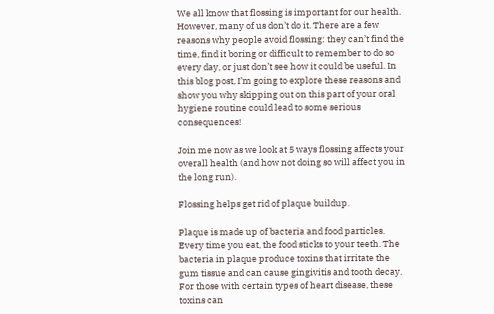We all know that flossing is important for our health. However, many of us don’t do it. There are a few reasons why people avoid flossing: they can’t find the time, find it boring or difficult to remember to do so every day, or just don’t see how it could be useful. In this blog post, I’m going to explore these reasons and show you why skipping out on this part of your oral hygiene routine could lead to some serious consequences!

Join me now as we look at 5 ways flossing affects your overall health (and how not doing so will affect you in the long run).

Flossing helps get rid of plaque buildup.

Plaque is made up of bacteria and food particles. Every time you eat, the food sticks to your teeth. The bacteria in plaque produce toxins that irritate the gum tissue and can cause gingivitis and tooth decay. For those with certain types of heart disease, these toxins can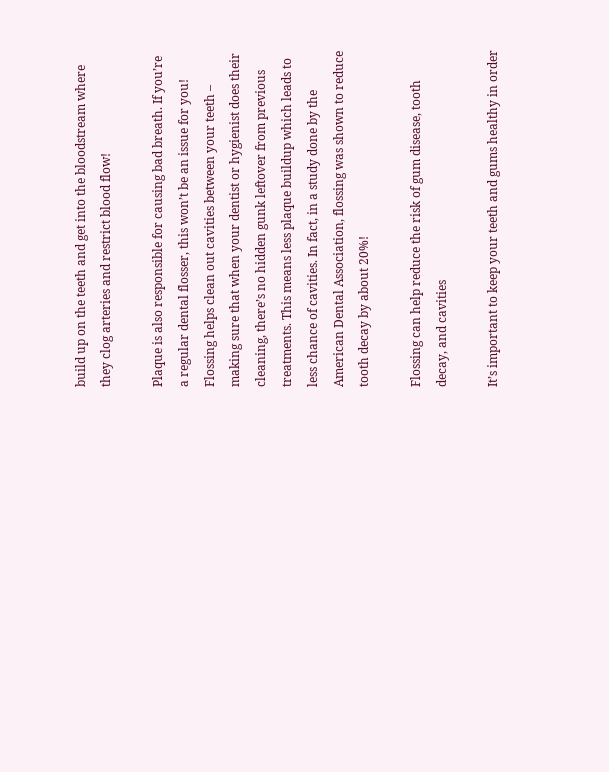build up on the teeth and get into the bloodstream where they clog arteries and restrict blood flow!

Plaque is also responsible for causing bad breath. If you’re a regular dental flosser, this won’t be an issue for you! Flossing helps clean out cavities between your teeth – making sure that when your dentist or hygienist does their cleaning, there’s no hidden gunk leftover from previous treatments. This means less plaque buildup which leads to less chance of cavities. In fact, in a study done by the American Dental Association, flossing was shown to reduce tooth decay by about 20%!

Flossing can help reduce the risk of gum disease, tooth decay, and cavities

It’s important to keep your teeth and gums healthy in order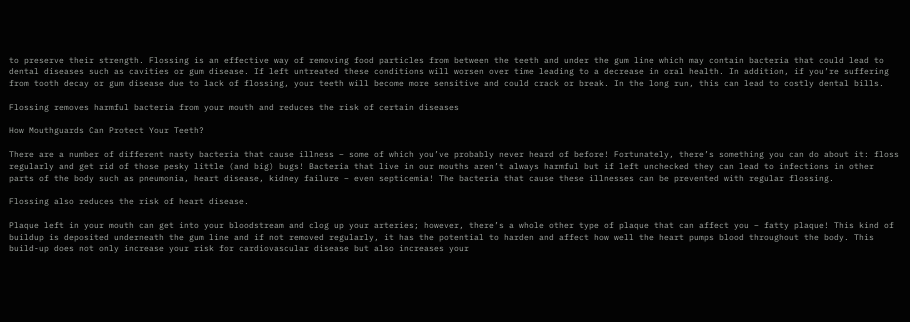to preserve their strength. Flossing is an effective way of removing food particles from between the teeth and under the gum line which may contain bacteria that could lead to dental diseases such as cavities or gum disease. If left untreated these conditions will worsen over time leading to a decrease in oral health. In addition, if you’re suffering from tooth decay or gum disease due to lack of flossing, your teeth will become more sensitive and could crack or break. In the long run, this can lead to costly dental bills.

Flossing removes harmful bacteria from your mouth and reduces the risk of certain diseases

How Mouthguards Can Protect Your Teeth?

There are a number of different nasty bacteria that cause illness – some of which you’ve probably never heard of before! Fortunately, there’s something you can do about it: floss regularly and get rid of those pesky little (and big) bugs! Bacteria that live in our mouths aren’t always harmful but if left unchecked they can lead to infections in other parts of the body such as pneumonia, heart disease, kidney failure – even septicemia! The bacteria that cause these illnesses can be prevented with regular flossing.

Flossing also reduces the risk of heart disease.

Plaque left in your mouth can get into your bloodstream and clog up your arteries; however, there’s a whole other type of plaque that can affect you – fatty plaque! This kind of buildup is deposited underneath the gum line and if not removed regularly, it has the potential to harden and affect how well the heart pumps blood throughout the body. This build-up does not only increase your risk for cardiovascular disease but also increases your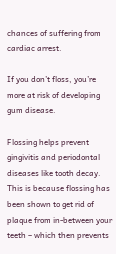chances of suffering from cardiac arrest.

If you don’t floss, you’re more at risk of developing gum disease.

Flossing helps prevent gingivitis and periodontal diseases like tooth decay. This is because flossing has been shown to get rid of plaque from in-between your teeth – which then prevents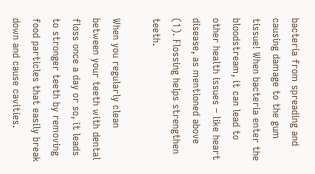bacteria from spreading and causing damage to the gum tissue! When bacteria enter the bloodstream, it can lead to other health issues – like heart disease, as mentioned above (1). Flossing helps strengthen teeth.

When you regularly clean between your teeth with dental floss once a day or so, it leads to stronger teeth by removing food particles that easily break down and cause cavities.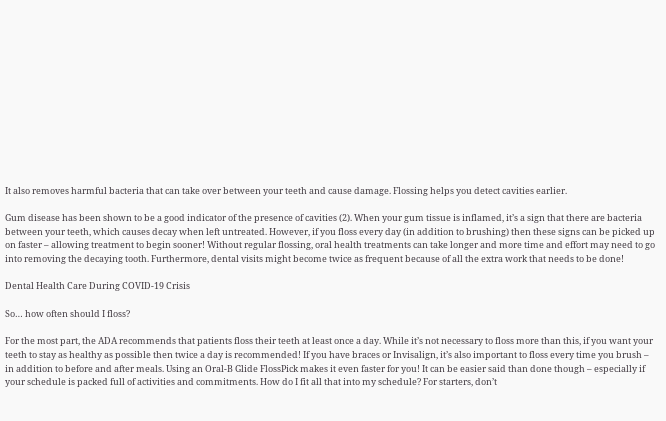It also removes harmful bacteria that can take over between your teeth and cause damage. Flossing helps you detect cavities earlier.

Gum disease has been shown to be a good indicator of the presence of cavities (2). When your gum tissue is inflamed, it’s a sign that there are bacteria between your teeth, which causes decay when left untreated. However, if you floss every day (in addition to brushing) then these signs can be picked up on faster – allowing treatment to begin sooner! Without regular flossing, oral health treatments can take longer and more time and effort may need to go into removing the decaying tooth. Furthermore, dental visits might become twice as frequent because of all the extra work that needs to be done!

Dental Health Care During COVID-19 Crisis

So… how often should I floss?

For the most part, the ADA recommends that patients floss their teeth at least once a day. While it’s not necessary to floss more than this, if you want your teeth to stay as healthy as possible then twice a day is recommended! If you have braces or Invisalign, it’s also important to floss every time you brush – in addition to before and after meals. Using an Oral-B Glide FlossPick makes it even faster for you! It can be easier said than done though – especially if your schedule is packed full of activities and commitments. How do I fit all that into my schedule? For starters, don’t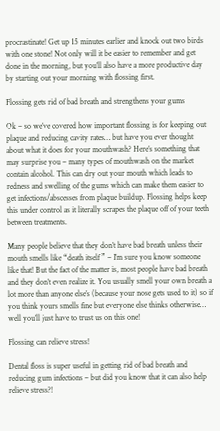procrastinate! Get up 15 minutes earlier and knock out two birds with one stone! Not only will it be easier to remember and get done in the morning, but you’ll also have a more productive day by starting out your morning with flossing first.

Flossing gets rid of bad breath and strengthens your gums

Ok – so we’ve covered how important flossing is for keeping out plaque and reducing cavity rates… but have you ever thought about what it does for your mouthwash? Here’s something that may surprise you – many types of mouthwash on the market contain alcohol. This can dry out your mouth which leads to redness and swelling of the gums which can make them easier to get infections/abscesses from plaque buildup. Flossing helps keep this under control as it literally scrapes the plaque off of your teeth between treatments.

Many people believe that they don’t have bad breath unless their mouth smells like “death itself ” – I’m sure you know someone like that! But the fact of the matter is, most people have bad breath and they don’t even realize it. You usually smell your own breath a lot more than anyone else’s (because your nose gets used to it) so if you think yours smells fine but everyone else thinks otherwise… well you’ll just have to trust us on this one!

Flossing can relieve stress!

Dental floss is super useful in getting rid of bad breath and reducing gum infections – but did you know that it can also help relieve stress?!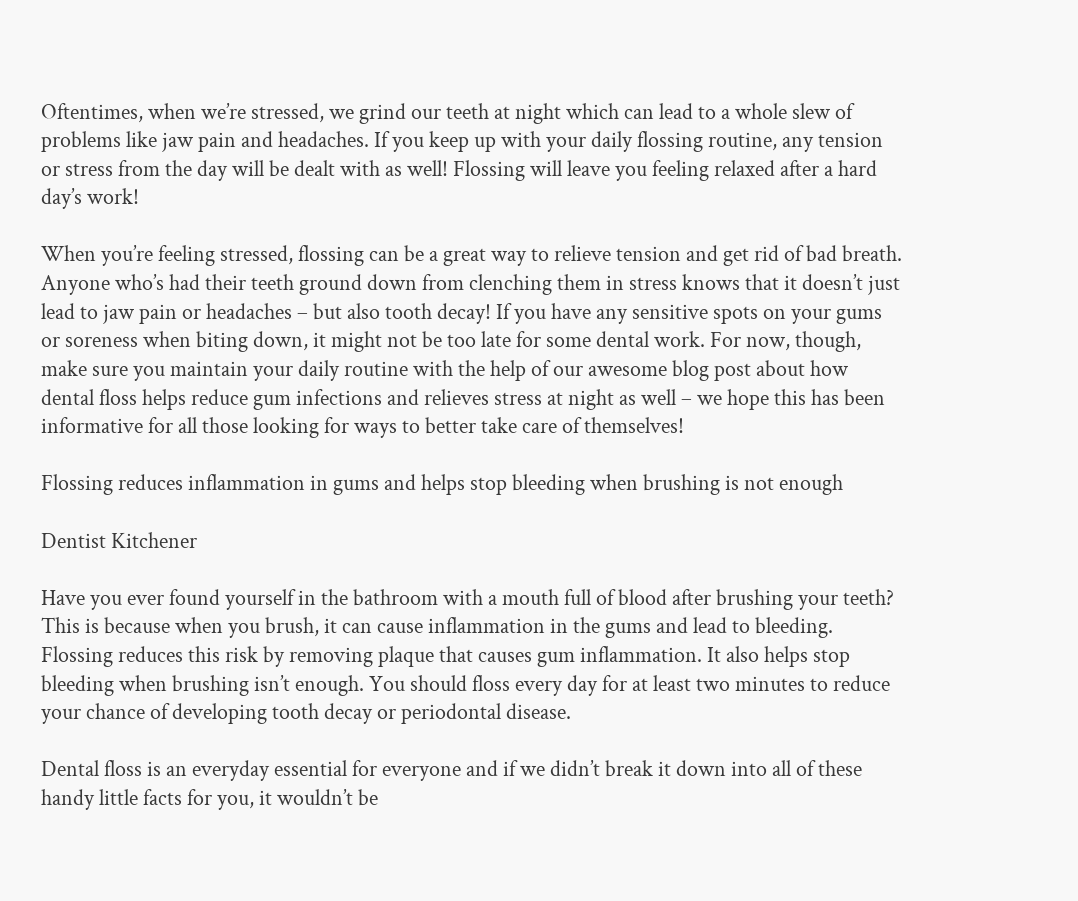Oftentimes, when we’re stressed, we grind our teeth at night which can lead to a whole slew of problems like jaw pain and headaches. If you keep up with your daily flossing routine, any tension or stress from the day will be dealt with as well! Flossing will leave you feeling relaxed after a hard day’s work!

When you’re feeling stressed, flossing can be a great way to relieve tension and get rid of bad breath. Anyone who’s had their teeth ground down from clenching them in stress knows that it doesn’t just lead to jaw pain or headaches – but also tooth decay! If you have any sensitive spots on your gums or soreness when biting down, it might not be too late for some dental work. For now, though, make sure you maintain your daily routine with the help of our awesome blog post about how dental floss helps reduce gum infections and relieves stress at night as well – we hope this has been informative for all those looking for ways to better take care of themselves!

Flossing reduces inflammation in gums and helps stop bleeding when brushing is not enough

Dentist Kitchener

Have you ever found yourself in the bathroom with a mouth full of blood after brushing your teeth? This is because when you brush, it can cause inflammation in the gums and lead to bleeding. Flossing reduces this risk by removing plaque that causes gum inflammation. It also helps stop bleeding when brushing isn’t enough. You should floss every day for at least two minutes to reduce your chance of developing tooth decay or periodontal disease.

Dental floss is an everyday essential for everyone and if we didn’t break it down into all of these handy little facts for you, it wouldn’t be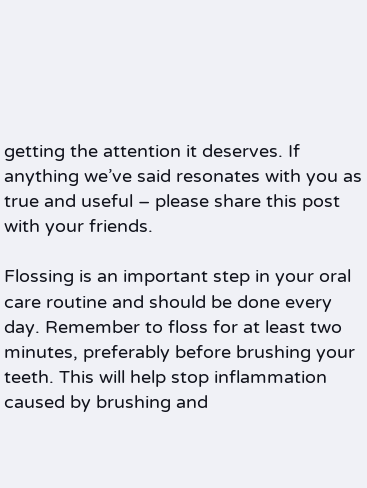getting the attention it deserves. If anything we’ve said resonates with you as true and useful – please share this post with your friends.

Flossing is an important step in your oral care routine and should be done every day. Remember to floss for at least two minutes, preferably before brushing your teeth. This will help stop inflammation caused by brushing and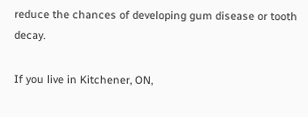reduce the chances of developing gum disease or tooth decay.

If you live in Kitchener, ON,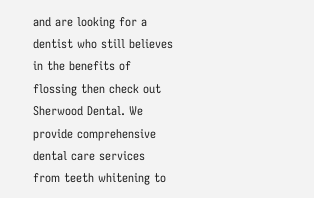and are looking for a dentist who still believes in the benefits of flossing then check out Sherwood Dental. We provide comprehensive dental care services from teeth whitening to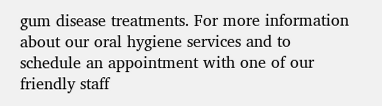gum disease treatments. For more information about our oral hygiene services and to schedule an appointment with one of our friendly staff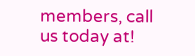members, call us today at!